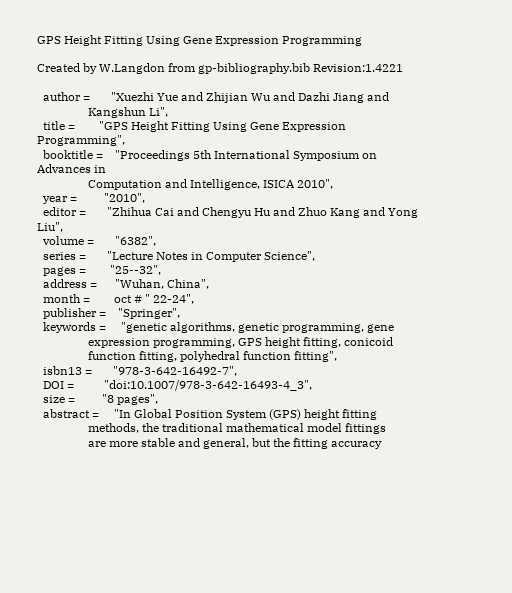GPS Height Fitting Using Gene Expression Programming

Created by W.Langdon from gp-bibliography.bib Revision:1.4221

  author =       "Xuezhi Yue and Zhijian Wu and Dazhi Jiang and
                 Kangshun Li",
  title =        "GPS Height Fitting Using Gene Expression Programming",
  booktitle =    "Proceedings 5th International Symposium on Advances in
                 Computation and Intelligence, ISICA 2010",
  year =         "2010",
  editor =       "Zhihua Cai and Chengyu Hu and Zhuo Kang and Yong Liu",
  volume =       "6382",
  series =       "Lecture Notes in Computer Science",
  pages =        "25--32",
  address =      "Wuhan, China",
  month =        oct # " 22-24",
  publisher =    "Springer",
  keywords =     "genetic algorithms, genetic programming, gene
                 expression programming, GPS height fitting, conicoid
                 function fitting, polyhedral function fitting",
  isbn13 =       "978-3-642-16492-7",
  DOI =          "doi:10.1007/978-3-642-16493-4_3",
  size =         "8 pages",
  abstract =     "In Global Position System (GPS) height fitting
                 methods, the traditional mathematical model fittings
                 are more stable and general, but the fitting accuracy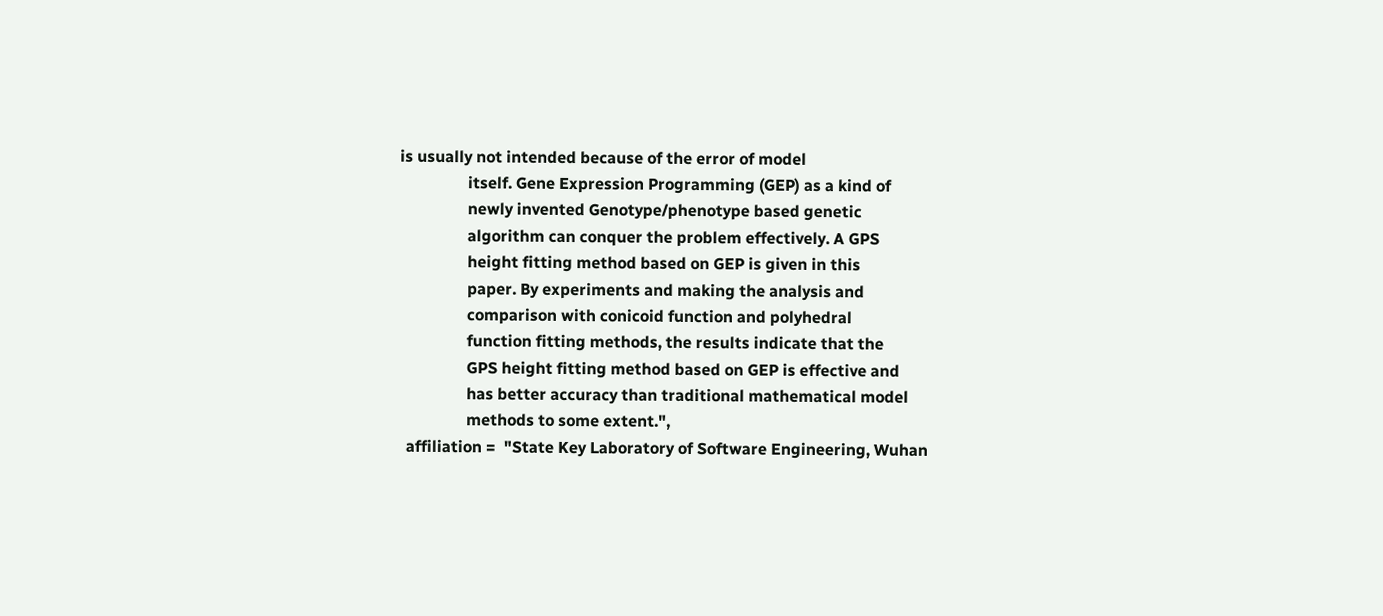is usually not intended because of the error of model
                 itself. Gene Expression Programming (GEP) as a kind of
                 newly invented Genotype/phenotype based genetic
                 algorithm can conquer the problem effectively. A GPS
                 height fitting method based on GEP is given in this
                 paper. By experiments and making the analysis and
                 comparison with conicoid function and polyhedral
                 function fitting methods, the results indicate that the
                 GPS height fitting method based on GEP is effective and
                 has better accuracy than traditional mathematical model
                 methods to some extent.",
  affiliation =  "State Key Laboratory of Software Engineering, Wuhan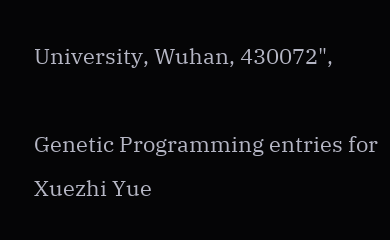University, Wuhan, 430072",

Genetic Programming entries for Xuezhi Yue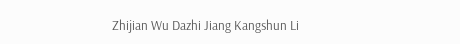Zhijian Wu Dazhi Jiang Kangshun Li